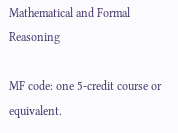Mathematical and Formal Reasoning

MF code: one 5-credit course or equivalent.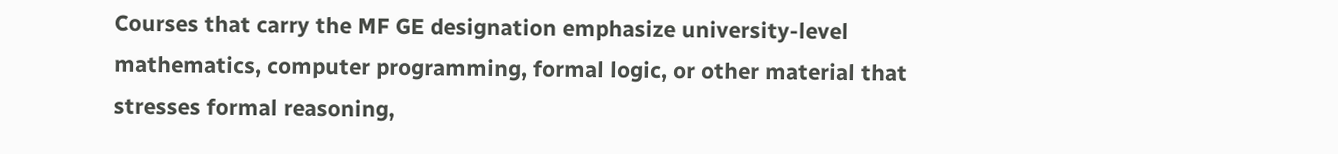Courses that carry the MF GE designation emphasize university-level mathematics, computer programming, formal logic, or other material that stresses formal reasoning,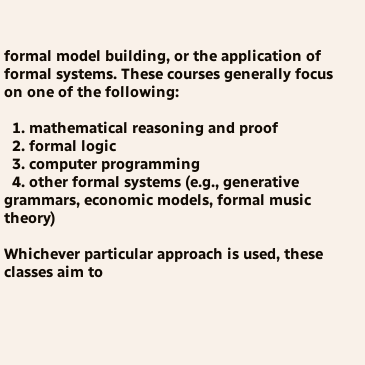formal model building, or the application of formal systems. These courses generally focus on one of the following:

  1. mathematical reasoning and proof
  2. formal logic
  3. computer programming
  4. other formal systems (e.g., generative grammars, economic models, formal music theory)

Whichever particular approach is used, these classes aim to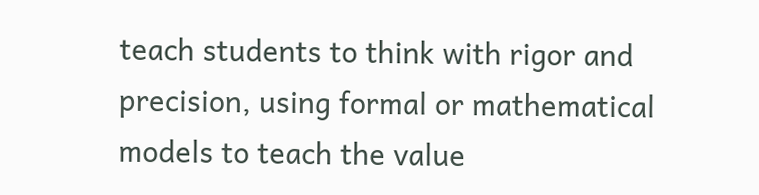teach students to think with rigor and precision, using formal or mathematical models to teach the value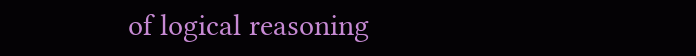of logical reasoning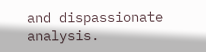and dispassionate analysis.